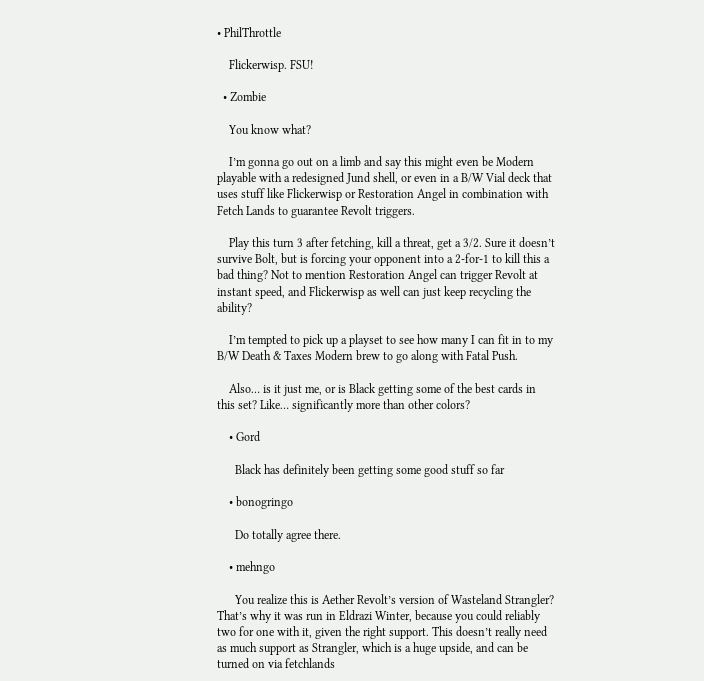• PhilThrottle

    Flickerwisp. FSU!

  • Zombie

    You know what?

    I’m gonna go out on a limb and say this might even be Modern playable with a redesigned Jund shell, or even in a B/W Vial deck that uses stuff like Flickerwisp or Restoration Angel in combination with Fetch Lands to guarantee Revolt triggers.

    Play this turn 3 after fetching, kill a threat, get a 3/2. Sure it doesn’t survive Bolt, but is forcing your opponent into a 2-for-1 to kill this a bad thing? Not to mention Restoration Angel can trigger Revolt at instant speed, and Flickerwisp as well can just keep recycling the ability?

    I’m tempted to pick up a playset to see how many I can fit in to my B/W Death & Taxes Modern brew to go along with Fatal Push.

    Also… is it just me, or is Black getting some of the best cards in this set? Like… significantly more than other colors?

    • Gord

      Black has definitely been getting some good stuff so far

    • bonogringo

      Do totally agree there.

    • mehngo

      You realize this is Aether Revolt’s version of Wasteland Strangler? That’s why it was run in Eldrazi Winter, because you could reliably two for one with it, given the right support. This doesn’t really need as much support as Strangler, which is a huge upside, and can be turned on via fetchlands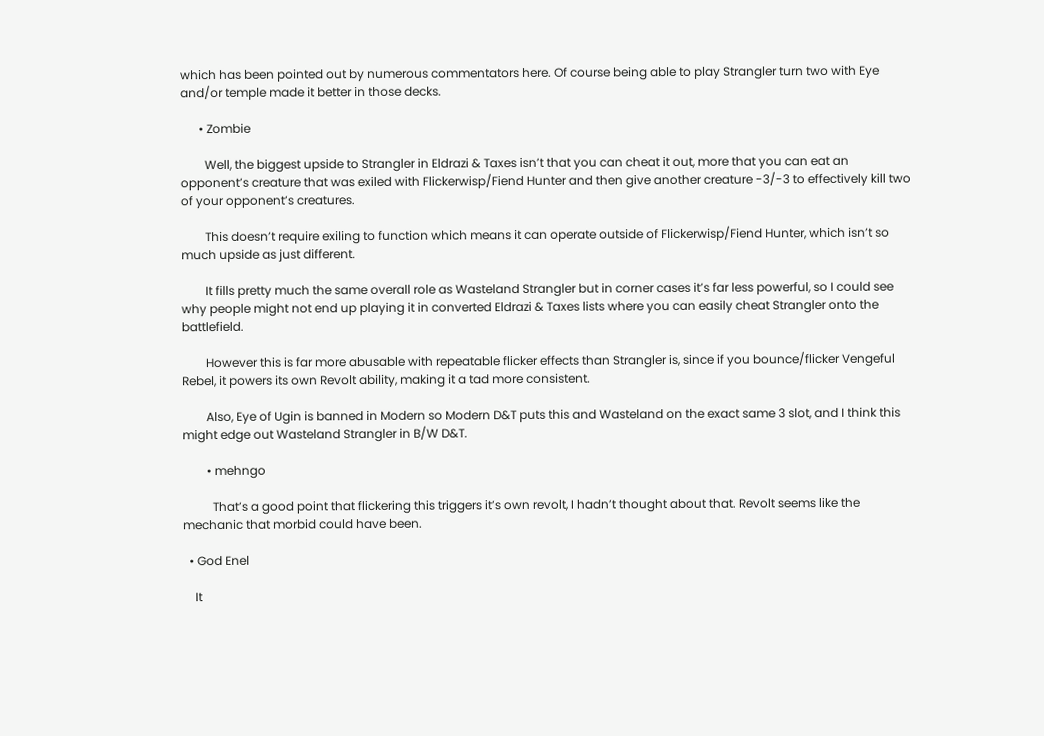which has been pointed out by numerous commentators here. Of course being able to play Strangler turn two with Eye and/or temple made it better in those decks.

      • Zombie

        Well, the biggest upside to Strangler in Eldrazi & Taxes isn’t that you can cheat it out, more that you can eat an opponent’s creature that was exiled with Flickerwisp/Fiend Hunter and then give another creature -3/-3 to effectively kill two of your opponent’s creatures.

        This doesn’t require exiling to function which means it can operate outside of Flickerwisp/Fiend Hunter, which isn’t so much upside as just different.

        It fills pretty much the same overall role as Wasteland Strangler but in corner cases it’s far less powerful, so I could see why people might not end up playing it in converted Eldrazi & Taxes lists where you can easily cheat Strangler onto the battlefield.

        However this is far more abusable with repeatable flicker effects than Strangler is, since if you bounce/flicker Vengeful Rebel, it powers its own Revolt ability, making it a tad more consistent.

        Also, Eye of Ugin is banned in Modern so Modern D&T puts this and Wasteland on the exact same 3 slot, and I think this might edge out Wasteland Strangler in B/W D&T.

        • mehngo

          That’s a good point that flickering this triggers it’s own revolt, I hadn’t thought about that. Revolt seems like the mechanic that morbid could have been.

  • God Enel

    It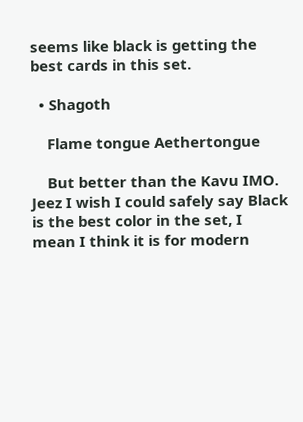seems like black is getting the best cards in this set.

  • Shagoth

    Flame tongue Aethertongue

    But better than the Kavu IMO. Jeez I wish I could safely say Black is the best color in the set, I mean I think it is for modern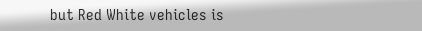but Red White vehicles is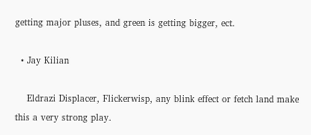getting major pluses, and green is getting bigger, ect.

  • Jay Kilian

    Eldrazi Displacer, Flickerwisp, any blink effect or fetch land make this a very strong play.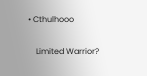• Cthulhooo

    Limited Warrior?